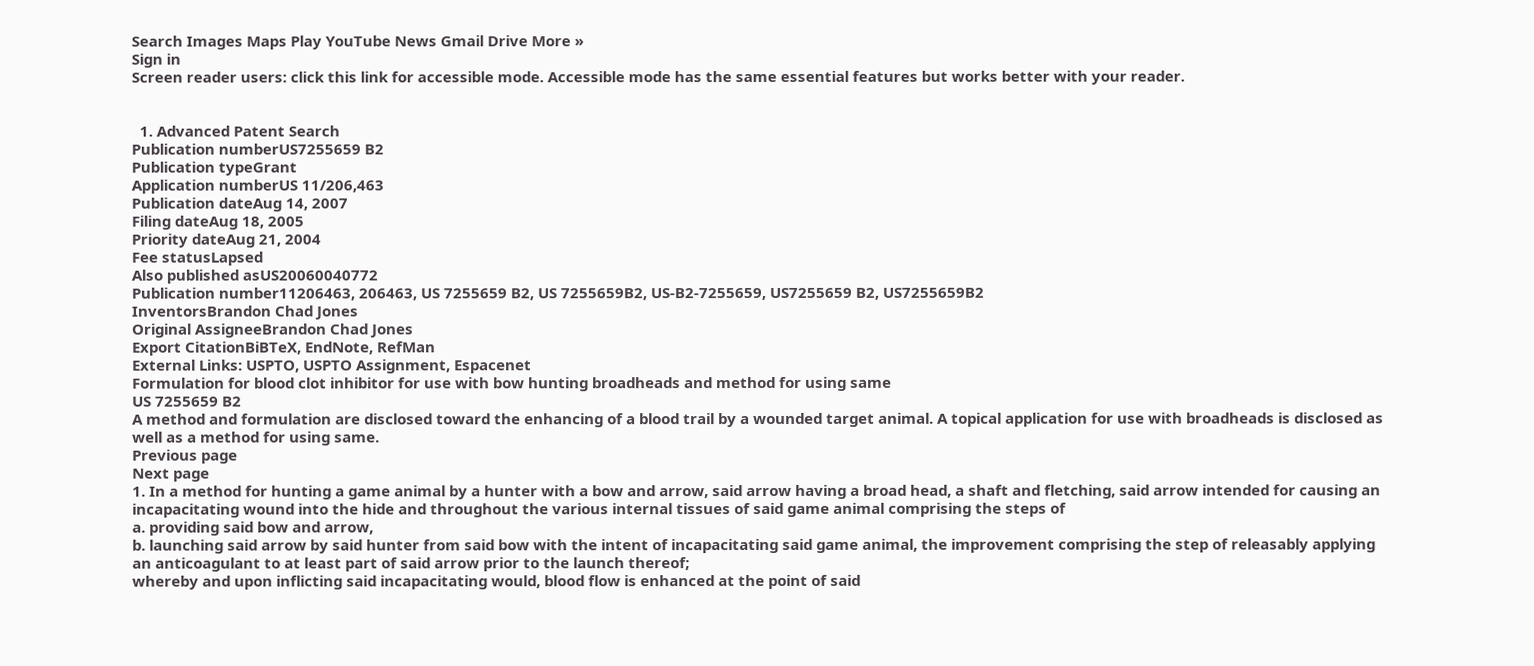Search Images Maps Play YouTube News Gmail Drive More »
Sign in
Screen reader users: click this link for accessible mode. Accessible mode has the same essential features but works better with your reader.


  1. Advanced Patent Search
Publication numberUS7255659 B2
Publication typeGrant
Application numberUS 11/206,463
Publication dateAug 14, 2007
Filing dateAug 18, 2005
Priority dateAug 21, 2004
Fee statusLapsed
Also published asUS20060040772
Publication number11206463, 206463, US 7255659 B2, US 7255659B2, US-B2-7255659, US7255659 B2, US7255659B2
InventorsBrandon Chad Jones
Original AssigneeBrandon Chad Jones
Export CitationBiBTeX, EndNote, RefMan
External Links: USPTO, USPTO Assignment, Espacenet
Formulation for blood clot inhibitor for use with bow hunting broadheads and method for using same
US 7255659 B2
A method and formulation are disclosed toward the enhancing of a blood trail by a wounded target animal. A topical application for use with broadheads is disclosed as well as a method for using same.
Previous page
Next page
1. In a method for hunting a game animal by a hunter with a bow and arrow, said arrow having a broad head, a shaft and fletching, said arrow intended for causing an incapacitating wound into the hide and throughout the various internal tissues of said game animal comprising the steps of
a. providing said bow and arrow,
b. launching said arrow by said hunter from said bow with the intent of incapacitating said game animal, the improvement comprising the step of releasably applying an anticoagulant to at least part of said arrow prior to the launch thereof;
whereby and upon inflicting said incapacitating would, blood flow is enhanced at the point of said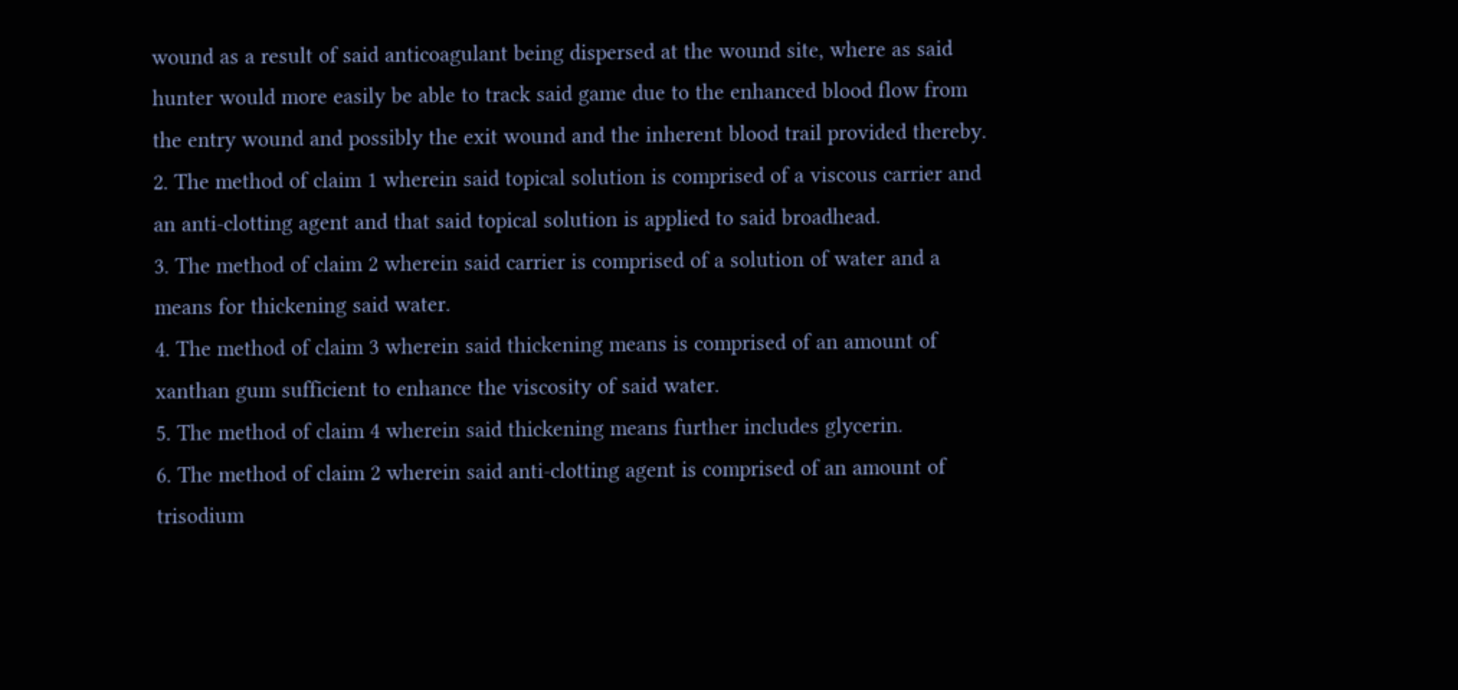wound as a result of said anticoagulant being dispersed at the wound site, where as said hunter would more easily be able to track said game due to the enhanced blood flow from the entry wound and possibly the exit wound and the inherent blood trail provided thereby.
2. The method of claim 1 wherein said topical solution is comprised of a viscous carrier and an anti-clotting agent and that said topical solution is applied to said broadhead.
3. The method of claim 2 wherein said carrier is comprised of a solution of water and a means for thickening said water.
4. The method of claim 3 wherein said thickening means is comprised of an amount of xanthan gum sufficient to enhance the viscosity of said water.
5. The method of claim 4 wherein said thickening means further includes glycerin.
6. The method of claim 2 wherein said anti-clotting agent is comprised of an amount of trisodium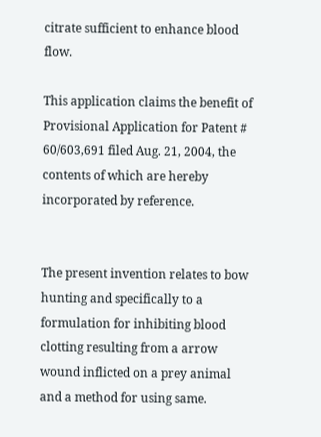citrate sufficient to enhance blood flow.

This application claims the benefit of Provisional Application for Patent # 60/603,691 filed Aug. 21, 2004, the contents of which are hereby incorporated by reference.


The present invention relates to bow hunting and specifically to a formulation for inhibiting blood clotting resulting from a arrow wound inflicted on a prey animal and a method for using same.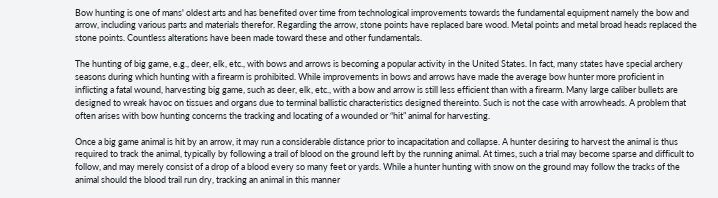Bow hunting is one of mans' oldest arts and has benefited over time from technological improvements towards the fundamental equipment namely the bow and arrow, including various parts and materials therefor. Regarding the arrow, stone points have replaced bare wood. Metal points and metal broad heads replaced the stone points. Countless alterations have been made toward these and other fundamentals.

The hunting of big game, e.g., deer, elk, etc., with bows and arrows is becoming a popular activity in the United States. In fact, many states have special archery seasons during which hunting with a firearm is prohibited. While improvements in bows and arrows have made the average bow hunter more proficient in inflicting a fatal wound, harvesting big game, such as deer, elk, etc., with a bow and arrow is still less efficient than with a firearm. Many large caliber bullets are designed to wreak havoc on tissues and organs due to terminal ballistic characteristics designed thereinto. Such is not the case with arrowheads. A problem that often arises with bow hunting concerns the tracking and locating of a wounded or “hit” animal for harvesting.

Once a big game animal is hit by an arrow, it may run a considerable distance prior to incapacitation and collapse. A hunter desiring to harvest the animal is thus required to track the animal, typically by following a trail of blood on the ground left by the running animal. At times, such a trial may become sparse and difficult to follow, and may merely consist of a drop of a blood every so many feet or yards. While a hunter hunting with snow on the ground may follow the tracks of the animal should the blood trail run dry, tracking an animal in this manner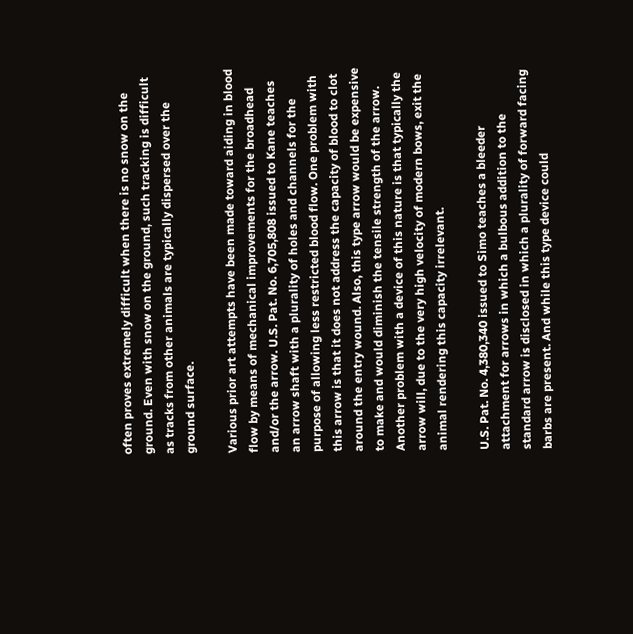often proves extremely difficult when there is no snow on the ground. Even with snow on the ground, such tracking is difficult as tracks from other animals are typically dispersed over the ground surface.

Various prior art attempts have been made toward aiding in blood flow by means of mechanical improvements for the broadhead and/or the arrow. U.S. Pat. No. 6,705,808 issued to Kane teaches an arrow shaft with a plurality of holes and channels for the purpose of allowing less restricted blood flow. One problem with this arrow is that it does not address the capacity of blood to clot around the entry wound. Also, this type arrow would be expensive to make and would diminish the tensile strength of the arrow. Another problem with a device of this nature is that typically the arrow will, due to the very high velocity of modern bows, exit the animal rendering this capacity irrelevant.

U.S. Pat. No. 4,380,340 issued to Simo teaches a bleeder attachment for arrows in which a bulbous addition to the standard arrow is disclosed in which a plurality of forward facing barbs are present. And while this type device could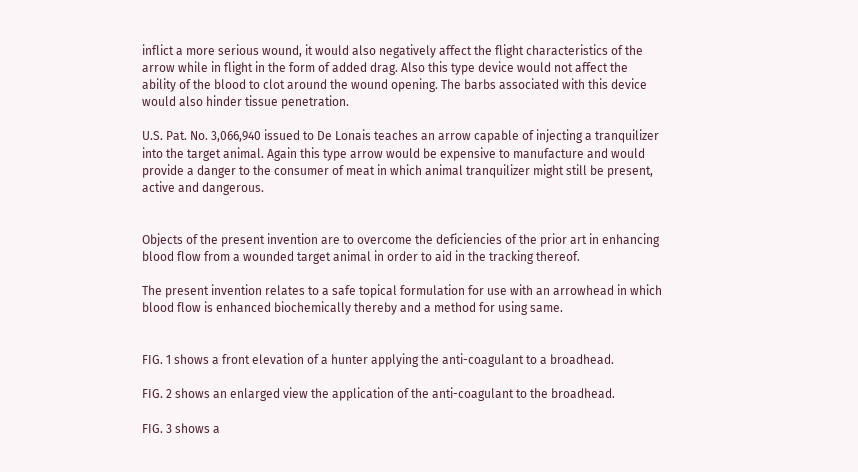inflict a more serious wound, it would also negatively affect the flight characteristics of the arrow while in flight in the form of added drag. Also this type device would not affect the ability of the blood to clot around the wound opening. The barbs associated with this device would also hinder tissue penetration.

U.S. Pat. No. 3,066,940 issued to De Lonais teaches an arrow capable of injecting a tranquilizer into the target animal. Again this type arrow would be expensive to manufacture and would provide a danger to the consumer of meat in which animal tranquilizer might still be present, active and dangerous.


Objects of the present invention are to overcome the deficiencies of the prior art in enhancing blood flow from a wounded target animal in order to aid in the tracking thereof.

The present invention relates to a safe topical formulation for use with an arrowhead in which blood flow is enhanced biochemically thereby and a method for using same.


FIG. 1 shows a front elevation of a hunter applying the anti-coagulant to a broadhead.

FIG. 2 shows an enlarged view the application of the anti-coagulant to the broadhead.

FIG. 3 shows a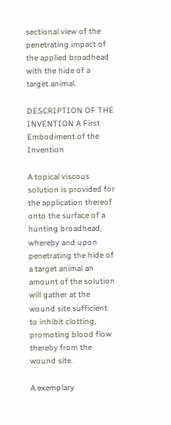sectional view of the penetrating impact of the applied broadhead with the hide of a target animal.

DESCRIPTION OF THE INVENTION A First Embodiment of the Invention

A topical viscous solution is provided for the application thereof onto the surface of a hunting broadhead, whereby and upon penetrating the hide of a target animal an amount of the solution will gather at the wound site sufficient to inhibit clotting, promoting blood flow thereby from the wound site.

A exemplary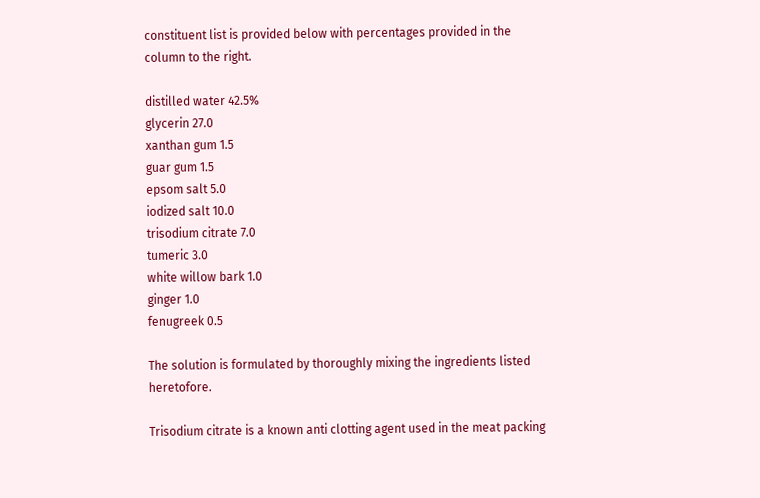constituent list is provided below with percentages provided in the column to the right.

distilled water 42.5%
glycerin 27.0
xanthan gum 1.5
guar gum 1.5
epsom salt 5.0
iodized salt 10.0
trisodium citrate 7.0
tumeric 3.0
white willow bark 1.0
ginger 1.0
fenugreek 0.5

The solution is formulated by thoroughly mixing the ingredients listed heretofore.

Trisodium citrate is a known anti clotting agent used in the meat packing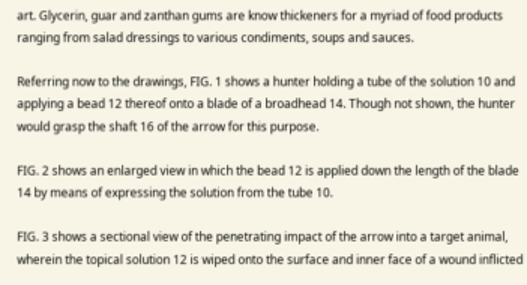art. Glycerin, guar and zanthan gums are know thickeners for a myriad of food products ranging from salad dressings to various condiments, soups and sauces.

Referring now to the drawings, FIG. 1 shows a hunter holding a tube of the solution 10 and applying a bead 12 thereof onto a blade of a broadhead 14. Though not shown, the hunter would grasp the shaft 16 of the arrow for this purpose.

FIG. 2 shows an enlarged view in which the bead 12 is applied down the length of the blade 14 by means of expressing the solution from the tube 10.

FIG. 3 shows a sectional view of the penetrating impact of the arrow into a target animal, wherein the topical solution 12 is wiped onto the surface and inner face of a wound inflicted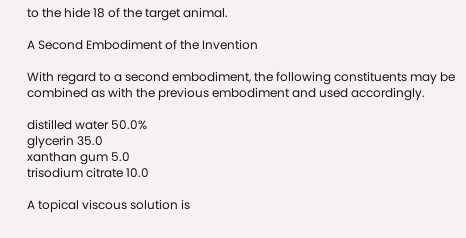to the hide 18 of the target animal.

A Second Embodiment of the Invention

With regard to a second embodiment, the following constituents may be combined as with the previous embodiment and used accordingly.

distilled water 50.0%
glycerin 35.0
xanthan gum 5.0
trisodium citrate 10.0

A topical viscous solution is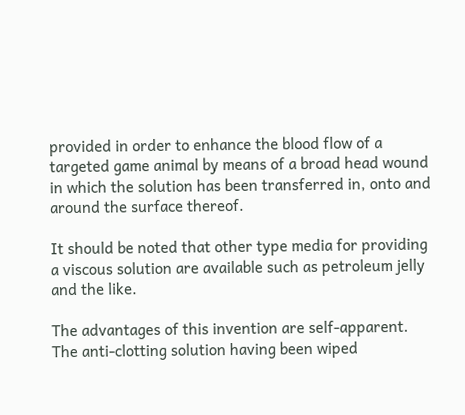provided in order to enhance the blood flow of a targeted game animal by means of a broad head wound in which the solution has been transferred in, onto and around the surface thereof.

It should be noted that other type media for providing a viscous solution are available such as petroleum jelly and the like.

The advantages of this invention are self-apparent. The anti-clotting solution having been wiped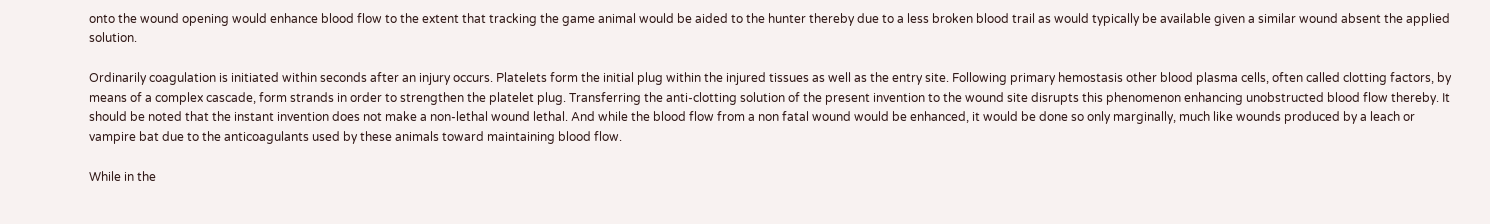onto the wound opening would enhance blood flow to the extent that tracking the game animal would be aided to the hunter thereby due to a less broken blood trail as would typically be available given a similar wound absent the applied solution.

Ordinarily coagulation is initiated within seconds after an injury occurs. Platelets form the initial plug within the injured tissues as well as the entry site. Following primary hemostasis other blood plasma cells, often called clotting factors, by means of a complex cascade, form strands in order to strengthen the platelet plug. Transferring the anti-clotting solution of the present invention to the wound site disrupts this phenomenon enhancing unobstructed blood flow thereby. It should be noted that the instant invention does not make a non-lethal wound lethal. And while the blood flow from a non fatal wound would be enhanced, it would be done so only marginally, much like wounds produced by a leach or vampire bat due to the anticoagulants used by these animals toward maintaining blood flow.

While in the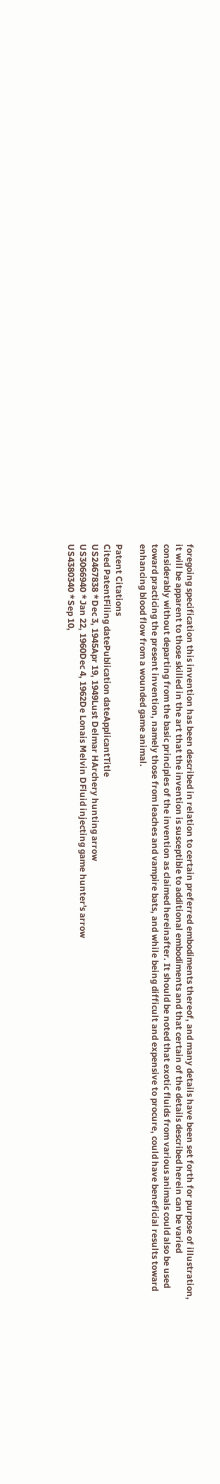foregoing specification this invention has been described in relation to certain preferred embodiments thereof, and many details have been set forth for purpose of illustration, it will be apparent to those skilled in the art that the invention is susceptible to additional embodiments and that certain of the details described herein can be varied considerably without departing from the basic principles of the invention as claimed hereinafter. It should be noted that exotic fluids from various animals could also be used toward practicing the present invention, namely those from leaches and vampire bats, and while being difficult and expensive to procure, could have beneficial results toward enhancing blood flow from a wounded game animal.

Patent Citations
Cited PatentFiling datePublication dateApplicantTitle
US2467838 *Dec 3, 1945Apr 19, 1949Lust Delmar HArchery hunting arrow
US3066940 *Jan 22, 1960Dec 4, 1962De Lonais Melvin DFluid injecting game hunter's arrow
US4380340 *Sep 10,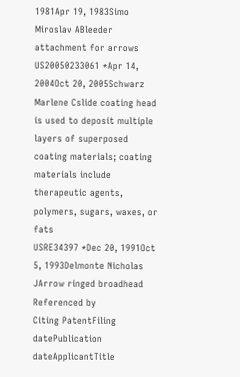1981Apr 19, 1983Simo Miroslav ABleeder attachment for arrows
US20050233061 *Apr 14, 2004Oct 20, 2005Schwarz Marlene Cslide coating head is used to deposit multiple layers of superposed coating materials; coating materials include therapeutic agents, polymers, sugars, waxes, or fats
USRE34397 *Dec 20, 1991Oct 5, 1993Delmonte Nicholas JArrow ringed broadhead
Referenced by
Citing PatentFiling datePublication dateApplicantTitle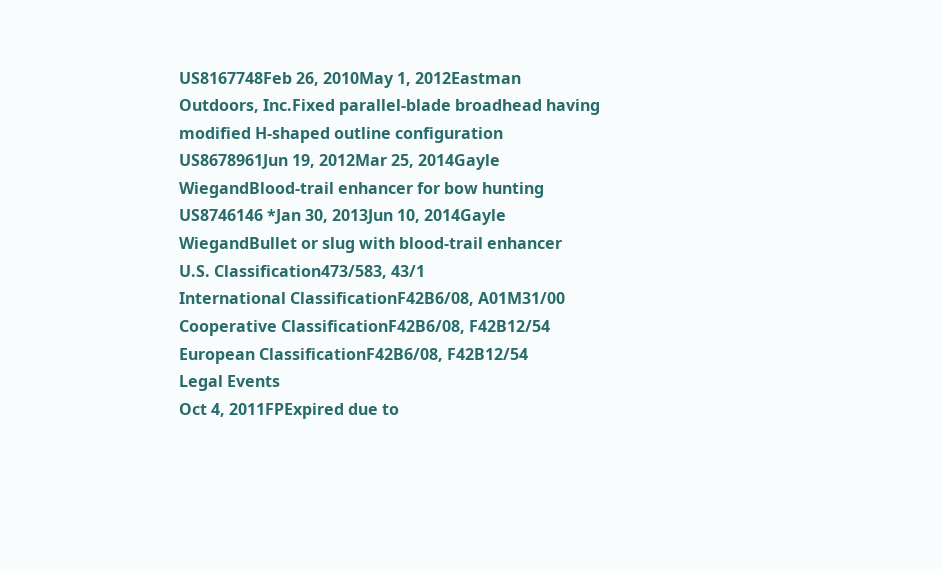US8167748Feb 26, 2010May 1, 2012Eastman Outdoors, Inc.Fixed parallel-blade broadhead having modified H-shaped outline configuration
US8678961Jun 19, 2012Mar 25, 2014Gayle WiegandBlood-trail enhancer for bow hunting
US8746146 *Jan 30, 2013Jun 10, 2014Gayle WiegandBullet or slug with blood-trail enhancer
U.S. Classification473/583, 43/1
International ClassificationF42B6/08, A01M31/00
Cooperative ClassificationF42B6/08, F42B12/54
European ClassificationF42B6/08, F42B12/54
Legal Events
Oct 4, 2011FPExpired due to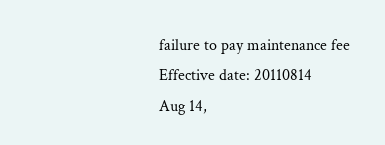failure to pay maintenance fee
Effective date: 20110814
Aug 14,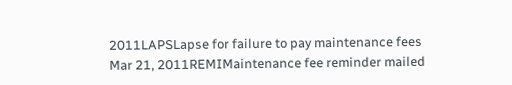2011LAPSLapse for failure to pay maintenance fees
Mar 21, 2011REMIMaintenance fee reminder mailed